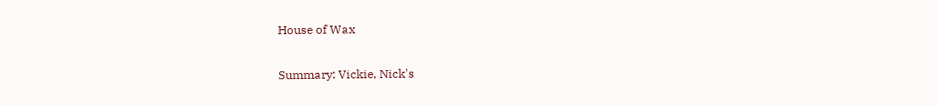House of Wax

Summary: Vickie, Nick's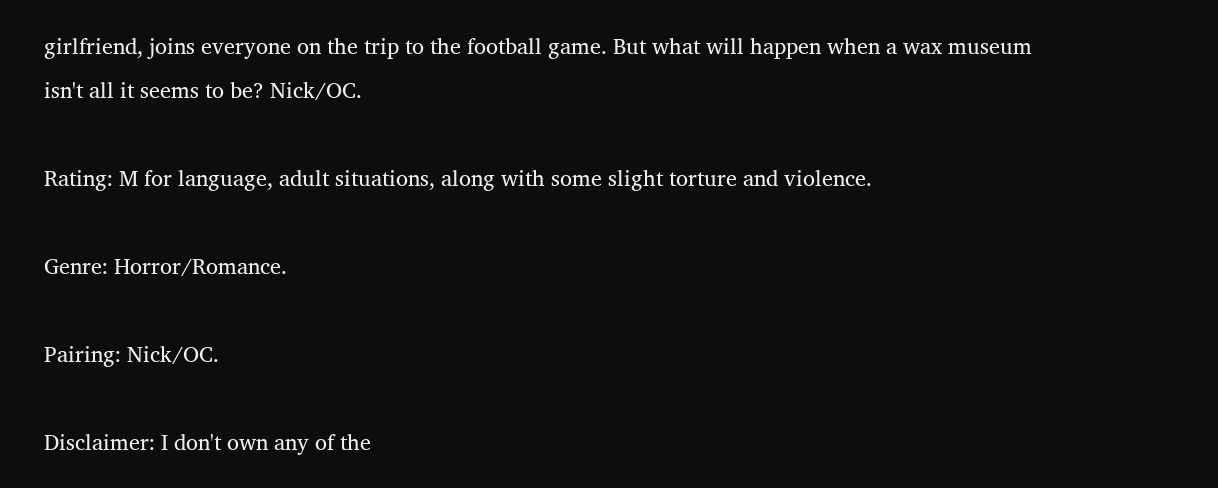girlfriend, joins everyone on the trip to the football game. But what will happen when a wax museum isn't all it seems to be? Nick/OC.

Rating: M for language, adult situations, along with some slight torture and violence.

Genre: Horror/Romance.

Pairing: Nick/OC.

Disclaimer: I don't own any of the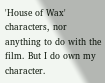'House of Wax' characters, nor anything to do with the film. But I do own my character.